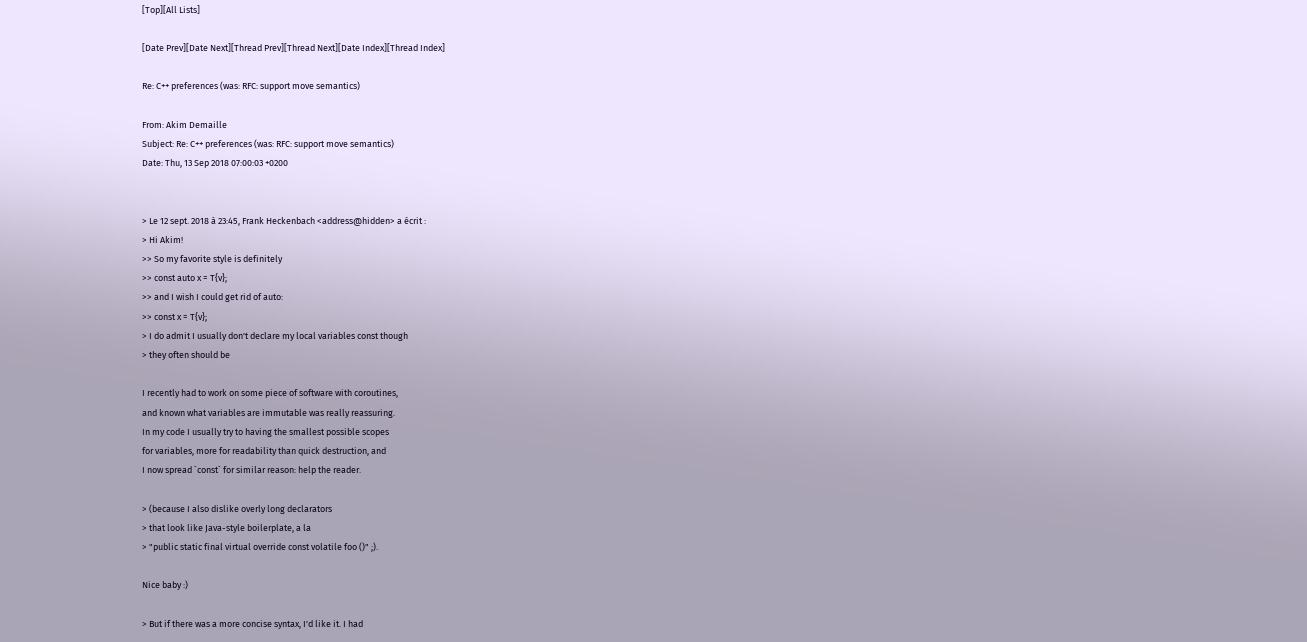[Top][All Lists]

[Date Prev][Date Next][Thread Prev][Thread Next][Date Index][Thread Index]

Re: C++ preferences (was: RFC: support move semantics)

From: Akim Demaille
Subject: Re: C++ preferences (was: RFC: support move semantics)
Date: Thu, 13 Sep 2018 07:00:03 +0200


> Le 12 sept. 2018 à 23:45, Frank Heckenbach <address@hidden> a écrit :
> Hi Akim!
>> So my favorite style is definitely
>> const auto x = T{v};
>> and I wish I could get rid of auto:
>> const x = T{v};
> I do admit I usually don't declare my local variables const though
> they often should be

I recently had to work on some piece of software with coroutines,
and known what variables are immutable was really reassuring.
In my code I usually try to having the smallest possible scopes
for variables, more for readability than quick destruction, and
I now spread `const` for similar reason: help the reader.

> (because I also dislike overly long declarators
> that look like Java-style boilerplate, a la
> "public static final virtual override const volatile foo ()" ;).

Nice baby :)

> But if there was a more concise syntax, I'd like it. I had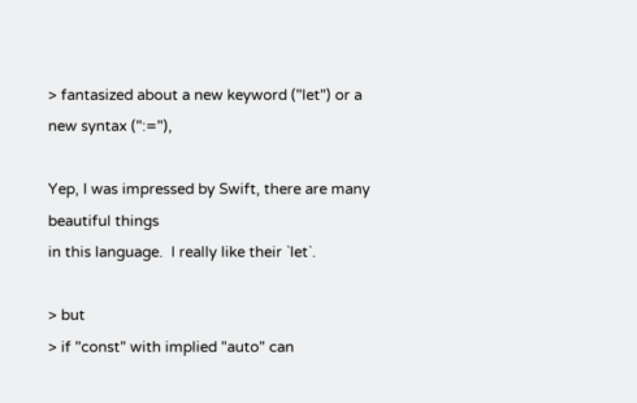> fantasized about a new keyword ("let") or a new syntax (":="),

Yep, I was impressed by Swift, there are many beautiful things
in this language.  I really like their `let`.

> but
> if "const" with implied "auto" can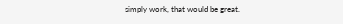simply work, that would be great.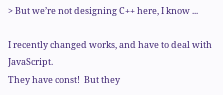> But we’re not designing C++ here, I know ...

I recently changed works, and have to deal with JavaScript.
They have const!  But they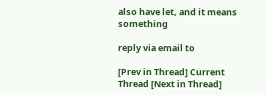also have let, and it means something

reply via email to

[Prev in Thread] Current Thread [Next in Thread]